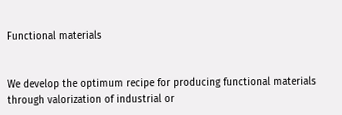Functional materials


We develop the optimum recipe for producing functional materials through valorization of industrial or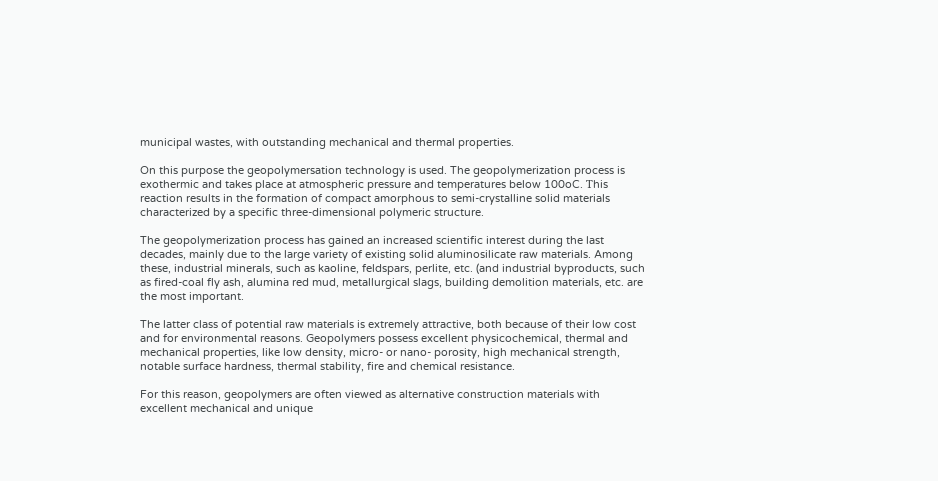municipal wastes, with outstanding mechanical and thermal properties.

On this purpose the geopolymersation technology is used. The geopolymerization process is exothermic and takes place at atmospheric pressure and temperatures below 100oC. Τhis reaction results in the formation of compact amorphous to semi-crystalline solid materials characterized by a specific three-dimensional polymeric structure.

The geopolymerization process has gained an increased scientific interest during the last decades, mainly due to the large variety of existing solid aluminosilicate raw materials. Among these, industrial minerals, such as kaoline, feldspars, perlite, etc. (and industrial byproducts, such as fired-coal fly ash, alumina red mud, metallurgical slags, building demolition materials, etc. are the most important.

The latter class of potential raw materials is extremely attractive, both because of their low cost and for environmental reasons. Geopolymers possess excellent physicochemical, thermal and mechanical properties, like low density, micro- or nano- porosity, high mechanical strength, notable surface hardness, thermal stability, fire and chemical resistance.

For this reason, geopolymers are often viewed as alternative construction materials with excellent mechanical and unique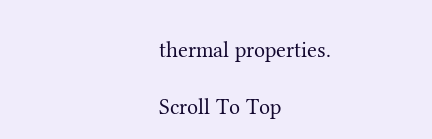thermal properties.

Scroll To Top